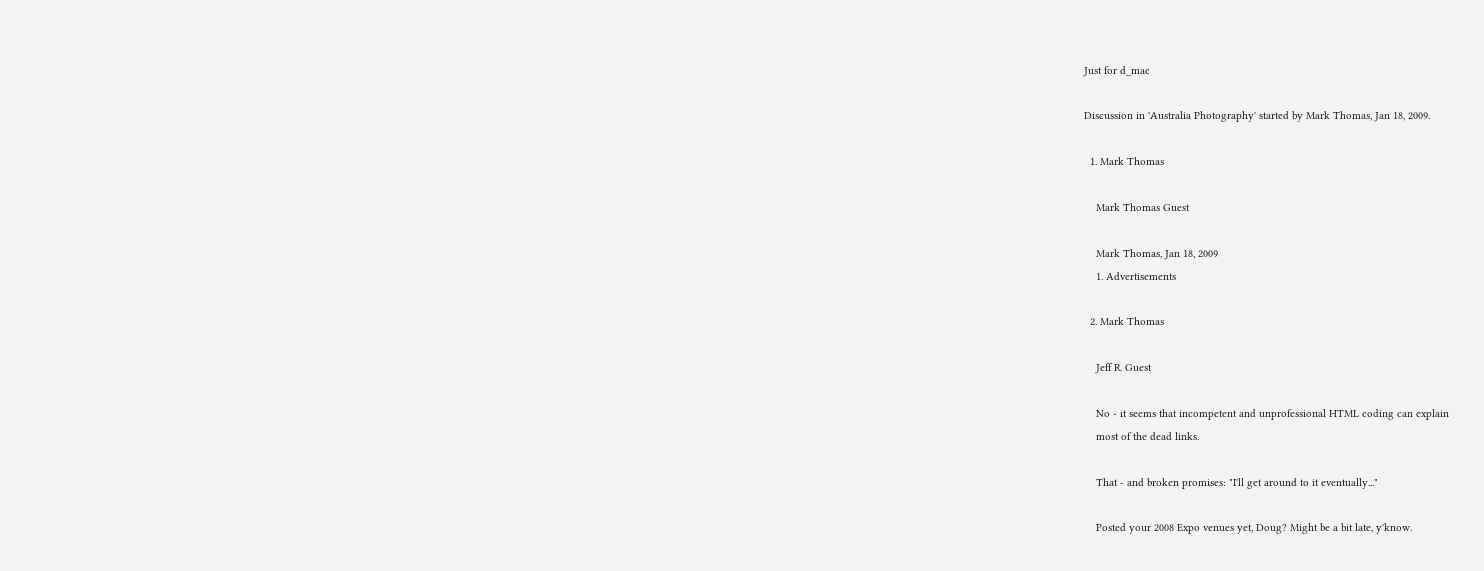Just for d_mac

Discussion in 'Australia Photography' started by Mark Thomas, Jan 18, 2009.

  1. Mark Thomas

    Mark Thomas Guest

    Mark Thomas, Jan 18, 2009
    1. Advertisements

  2. Mark Thomas

    Jeff R. Guest

    No - it seems that incompetent and unprofessional HTML coding can explain
    most of the dead links.

    That - and broken promises: "I'll get around to it eventually..."

    Posted your 2008 Expo venues yet, Doug? Might be a bit late, y'know.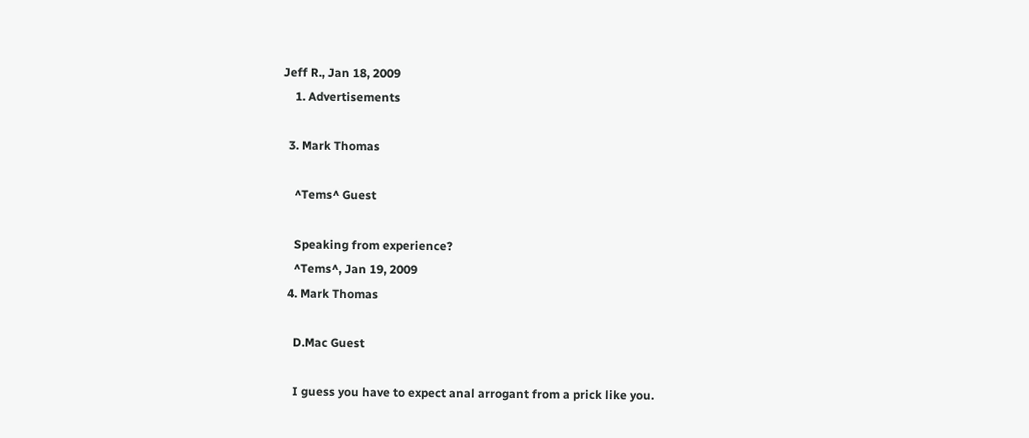Jeff R., Jan 18, 2009
    1. Advertisements

  3. Mark Thomas

    ^Tems^ Guest

    Speaking from experience?
    ^Tems^, Jan 19, 2009
  4. Mark Thomas

    D.Mac Guest

    I guess you have to expect anal arrogant from a prick like you.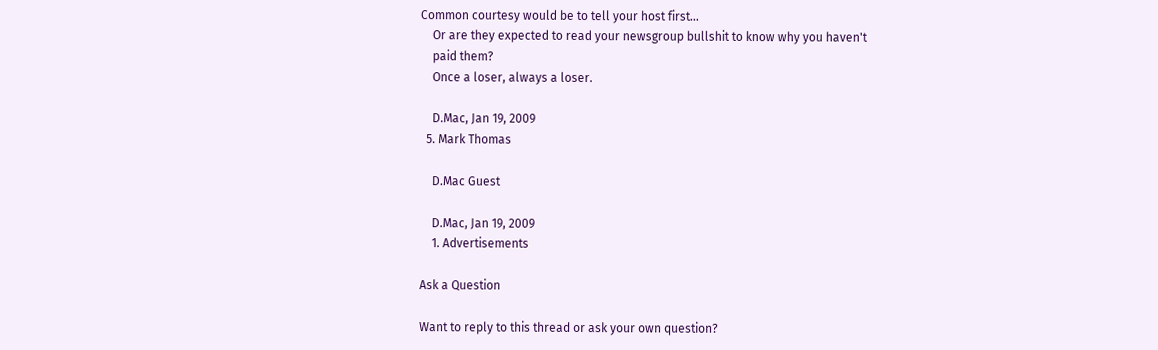Common courtesy would be to tell your host first...
    Or are they expected to read your newsgroup bullshit to know why you haven't
    paid them?
    Once a loser, always a loser.

    D.Mac, Jan 19, 2009
  5. Mark Thomas

    D.Mac Guest

    D.Mac, Jan 19, 2009
    1. Advertisements

Ask a Question

Want to reply to this thread or ask your own question?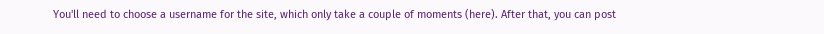You'll need to choose a username for the site, which only take a couple of moments (here). After that, you can post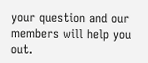your question and our members will help you out.